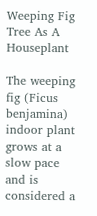Weeping Fig Tree As A Houseplant

The weeping fig (Ficus benjamina) indoor plant grows at a slow pace and is considered a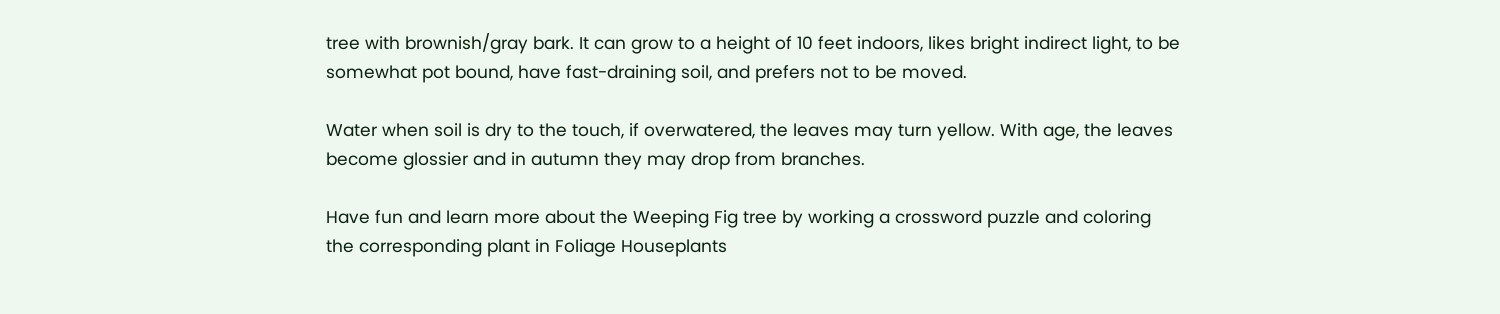tree with brownish/gray bark. It can grow to a height of 10 feet indoors, likes bright indirect light, to be somewhat pot bound, have fast-draining soil, and prefers not to be moved.

Water when soil is dry to the touch, if overwatered, the leaves may turn yellow. With age, the leaves become glossier and in autumn they may drop from branches.

Have fun and learn more about the Weeping Fig tree by working a crossword puzzle and coloring the corresponding plant in Foliage Houseplants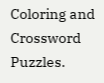Coloring and Crossword Puzzles.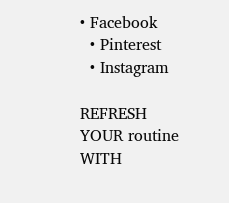• Facebook
  • Pinterest
  • Instagram

REFRESH YOUR routine WITH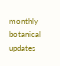monthly botanical updates